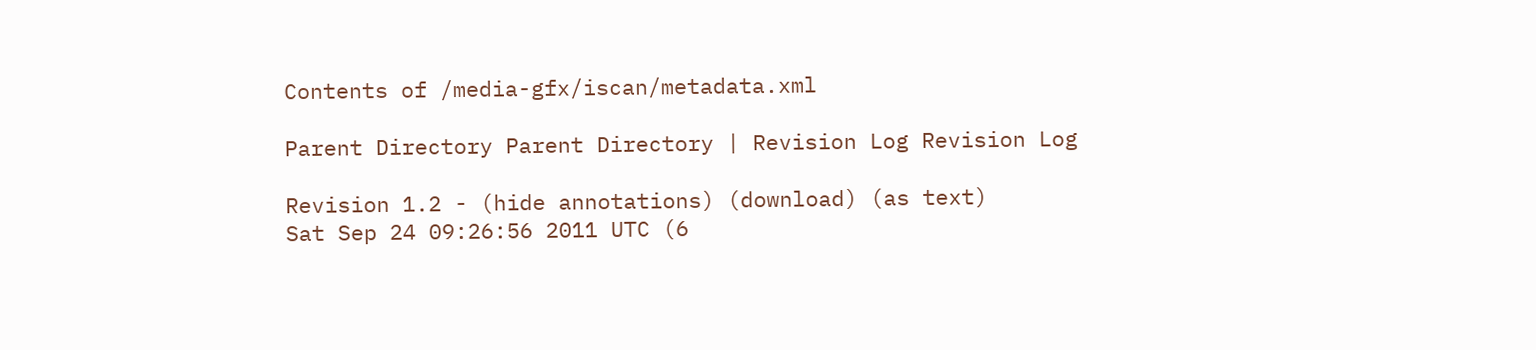Contents of /media-gfx/iscan/metadata.xml

Parent Directory Parent Directory | Revision Log Revision Log

Revision 1.2 - (hide annotations) (download) (as text)
Sat Sep 24 09:26:56 2011 UTC (6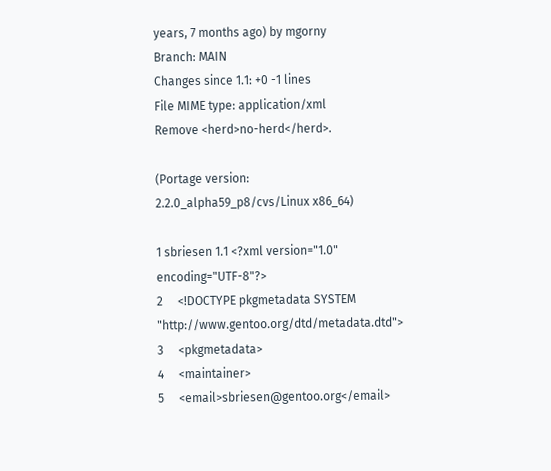years, 7 months ago) by mgorny
Branch: MAIN
Changes since 1.1: +0 -1 lines
File MIME type: application/xml
Remove <herd>no-herd</herd>.

(Portage version: 2.2.0_alpha59_p8/cvs/Linux x86_64)

1 sbriesen 1.1 <?xml version="1.0" encoding="UTF-8"?>
2     <!DOCTYPE pkgmetadata SYSTEM "http://www.gentoo.org/dtd/metadata.dtd">
3     <pkgmetadata>
4     <maintainer>
5     <email>sbriesen@gentoo.org</email>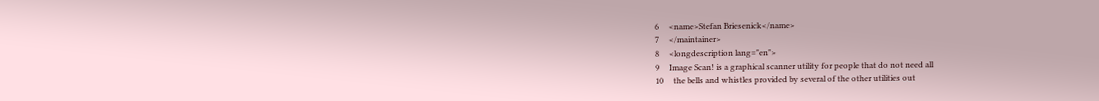6     <name>Stefan Briesenick</name>
7     </maintainer>
8     <longdescription lang="en">
9     Image Scan! is a graphical scanner utility for people that do not need all
10     the bells and whistles provided by several of the other utilities out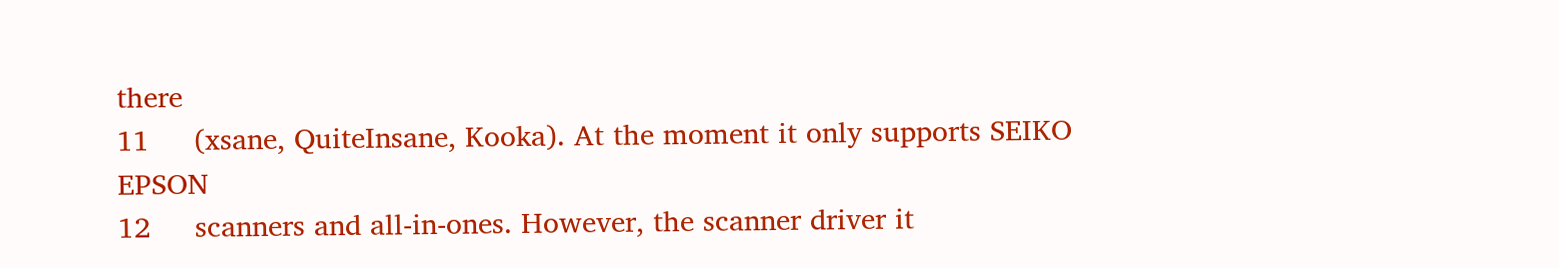there
11     (xsane, QuiteInsane, Kooka). At the moment it only supports SEIKO EPSON
12     scanners and all-in-ones. However, the scanner driver it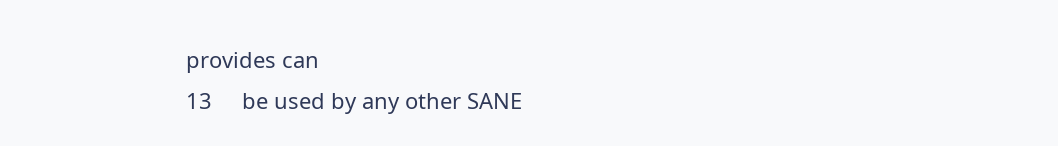provides can
13     be used by any other SANE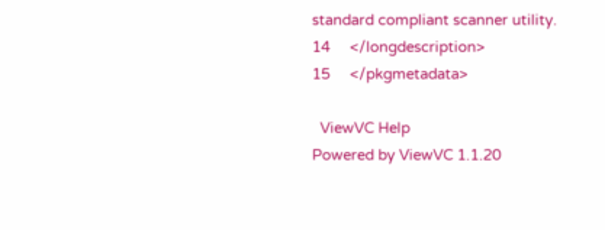standard compliant scanner utility.
14     </longdescription>
15     </pkgmetadata>

  ViewVC Help
Powered by ViewVC 1.1.20